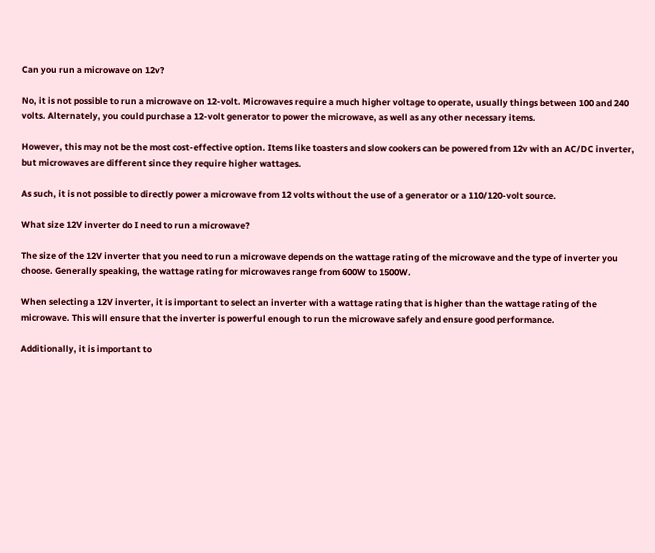Can you run a microwave on 12v?

No, it is not possible to run a microwave on 12-volt. Microwaves require a much higher voltage to operate, usually things between 100 and 240 volts. Alternately, you could purchase a 12-volt generator to power the microwave, as well as any other necessary items.

However, this may not be the most cost-effective option. Items like toasters and slow cookers can be powered from 12v with an AC/DC inverter, but microwaves are different since they require higher wattages.

As such, it is not possible to directly power a microwave from 12 volts without the use of a generator or a 110/120-volt source.

What size 12V inverter do I need to run a microwave?

The size of the 12V inverter that you need to run a microwave depends on the wattage rating of the microwave and the type of inverter you choose. Generally speaking, the wattage rating for microwaves range from 600W to 1500W.

When selecting a 12V inverter, it is important to select an inverter with a wattage rating that is higher than the wattage rating of the microwave. This will ensure that the inverter is powerful enough to run the microwave safely and ensure good performance.

Additionally, it is important to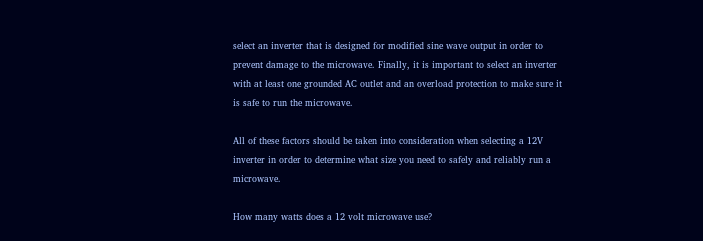select an inverter that is designed for modified sine wave output in order to prevent damage to the microwave. Finally, it is important to select an inverter with at least one grounded AC outlet and an overload protection to make sure it is safe to run the microwave.

All of these factors should be taken into consideration when selecting a 12V inverter in order to determine what size you need to safely and reliably run a microwave.

How many watts does a 12 volt microwave use?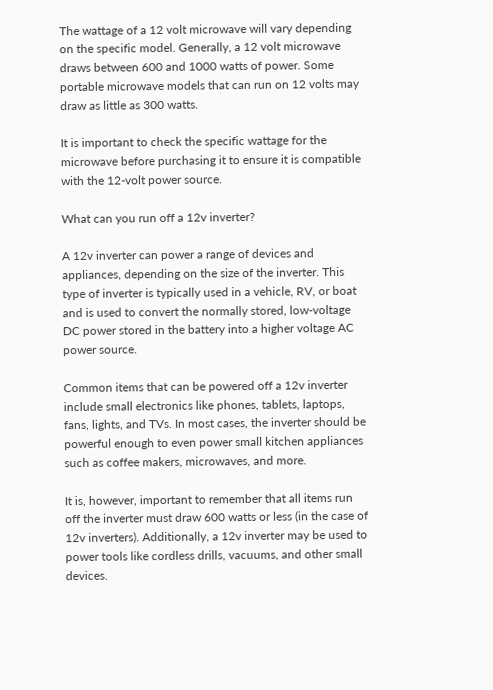The wattage of a 12 volt microwave will vary depending on the specific model. Generally, a 12 volt microwave draws between 600 and 1000 watts of power. Some portable microwave models that can run on 12 volts may draw as little as 300 watts.

It is important to check the specific wattage for the microwave before purchasing it to ensure it is compatible with the 12-volt power source.

What can you run off a 12v inverter?

A 12v inverter can power a range of devices and appliances, depending on the size of the inverter. This type of inverter is typically used in a vehicle, RV, or boat and is used to convert the normally stored, low-voltage DC power stored in the battery into a higher voltage AC power source.

Common items that can be powered off a 12v inverter include small electronics like phones, tablets, laptops, fans, lights, and TVs. In most cases, the inverter should be powerful enough to even power small kitchen appliances such as coffee makers, microwaves, and more.

It is, however, important to remember that all items run off the inverter must draw 600 watts or less (in the case of 12v inverters). Additionally, a 12v inverter may be used to power tools like cordless drills, vacuums, and other small devices.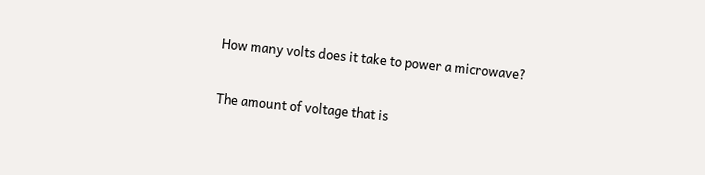How many volts does it take to power a microwave?

The amount of voltage that is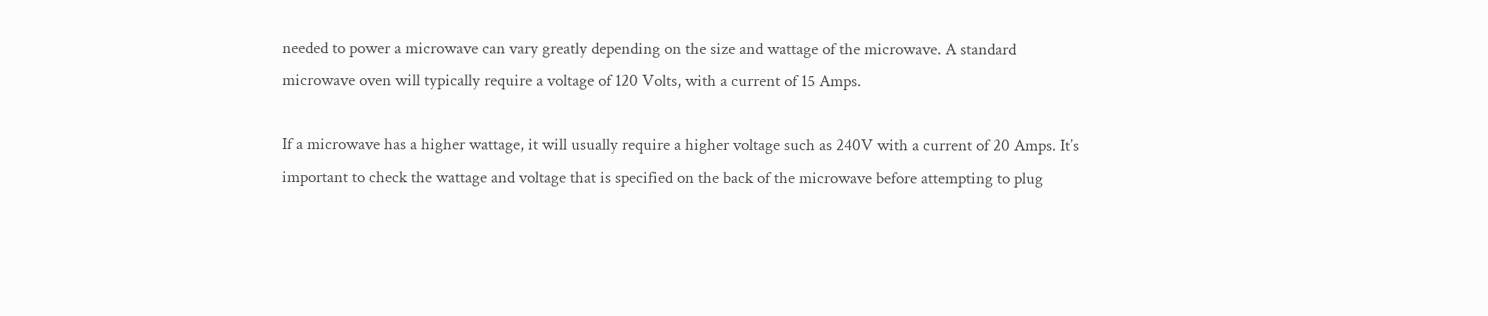needed to power a microwave can vary greatly depending on the size and wattage of the microwave. A standard microwave oven will typically require a voltage of 120 Volts, with a current of 15 Amps.

If a microwave has a higher wattage, it will usually require a higher voltage such as 240V with a current of 20 Amps. It’s important to check the wattage and voltage that is specified on the back of the microwave before attempting to plug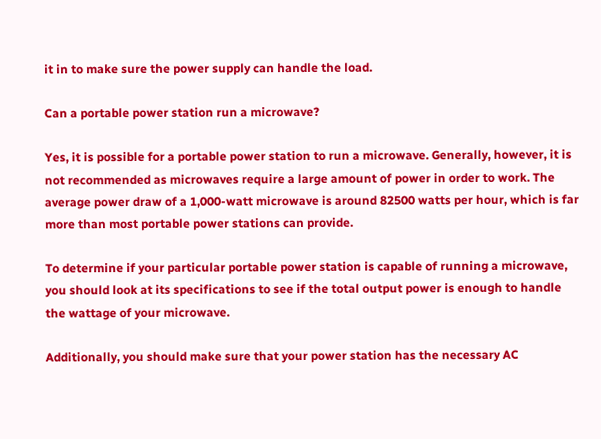it in to make sure the power supply can handle the load.

Can a portable power station run a microwave?

Yes, it is possible for a portable power station to run a microwave. Generally, however, it is not recommended as microwaves require a large amount of power in order to work. The average power draw of a 1,000-watt microwave is around 82500 watts per hour, which is far more than most portable power stations can provide.

To determine if your particular portable power station is capable of running a microwave, you should look at its specifications to see if the total output power is enough to handle the wattage of your microwave.

Additionally, you should make sure that your power station has the necessary AC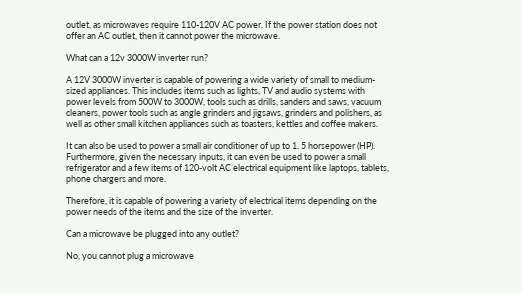outlet, as microwaves require 110-120V AC power. If the power station does not offer an AC outlet, then it cannot power the microwave.

What can a 12v 3000W inverter run?

A 12V 3000W inverter is capable of powering a wide variety of small to medium-sized appliances. This includes items such as lights, TV and audio systems with power levels from 500W to 3000W, tools such as drills, sanders and saws, vacuum cleaners, power tools such as angle grinders and jigsaws, grinders and polishers, as well as other small kitchen appliances such as toasters, kettles and coffee makers.

It can also be used to power a small air conditioner of up to 1. 5 horsepower (HP). Furthermore, given the necessary inputs, it can even be used to power a small refrigerator and a few items of 120-volt AC electrical equipment like laptops, tablets, phone chargers and more.

Therefore, it is capable of powering a variety of electrical items depending on the power needs of the items and the size of the inverter.

Can a microwave be plugged into any outlet?

No, you cannot plug a microwave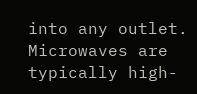into any outlet. Microwaves are typically high-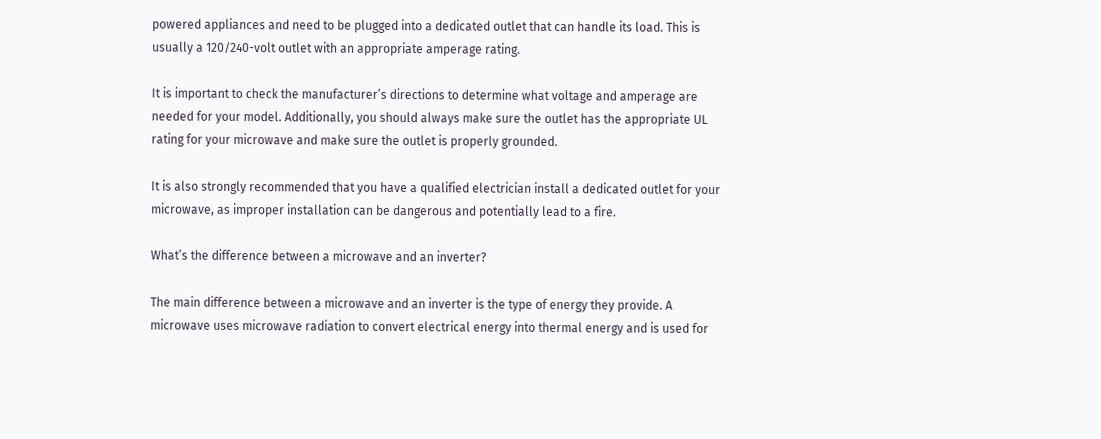powered appliances and need to be plugged into a dedicated outlet that can handle its load. This is usually a 120/240-volt outlet with an appropriate amperage rating.

It is important to check the manufacturer’s directions to determine what voltage and amperage are needed for your model. Additionally, you should always make sure the outlet has the appropriate UL rating for your microwave and make sure the outlet is properly grounded.

It is also strongly recommended that you have a qualified electrician install a dedicated outlet for your microwave, as improper installation can be dangerous and potentially lead to a fire.

What’s the difference between a microwave and an inverter?

The main difference between a microwave and an inverter is the type of energy they provide. A microwave uses microwave radiation to convert electrical energy into thermal energy and is used for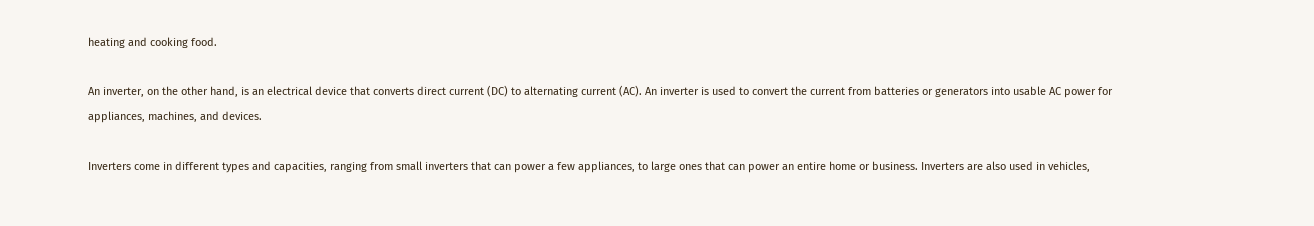heating and cooking food.

An inverter, on the other hand, is an electrical device that converts direct current (DC) to alternating current (AC). An inverter is used to convert the current from batteries or generators into usable AC power for appliances, machines, and devices.

Inverters come in different types and capacities, ranging from small inverters that can power a few appliances, to large ones that can power an entire home or business. Inverters are also used in vehicles,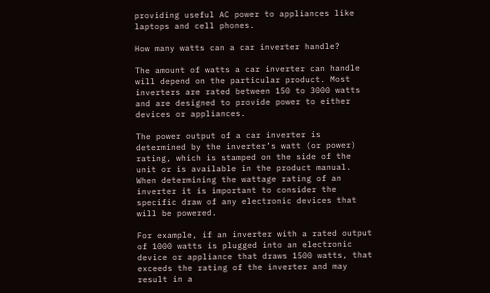providing useful AC power to appliances like laptops and cell phones.

How many watts can a car inverter handle?

The amount of watts a car inverter can handle will depend on the particular product. Most inverters are rated between 150 to 3000 watts and are designed to provide power to either devices or appliances.

The power output of a car inverter is determined by the inverter’s watt (or power) rating, which is stamped on the side of the unit or is available in the product manual. When determining the wattage rating of an inverter it is important to consider the specific draw of any electronic devices that will be powered.

For example, if an inverter with a rated output of 1000 watts is plugged into an electronic device or appliance that draws 1500 watts, that exceeds the rating of the inverter and may result in a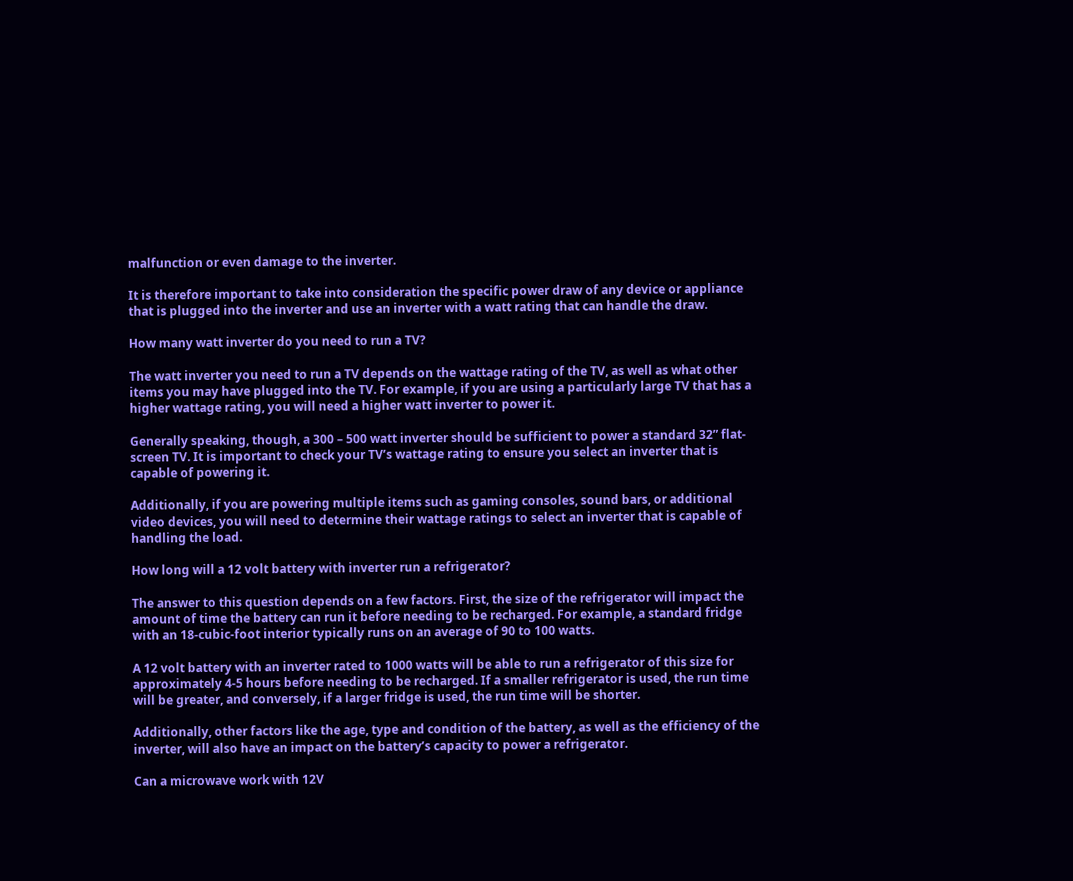malfunction or even damage to the inverter.

It is therefore important to take into consideration the specific power draw of any device or appliance that is plugged into the inverter and use an inverter with a watt rating that can handle the draw.

How many watt inverter do you need to run a TV?

The watt inverter you need to run a TV depends on the wattage rating of the TV, as well as what other items you may have plugged into the TV. For example, if you are using a particularly large TV that has a higher wattage rating, you will need a higher watt inverter to power it.

Generally speaking, though, a 300 – 500 watt inverter should be sufficient to power a standard 32” flat-screen TV. It is important to check your TV’s wattage rating to ensure you select an inverter that is capable of powering it.

Additionally, if you are powering multiple items such as gaming consoles, sound bars, or additional video devices, you will need to determine their wattage ratings to select an inverter that is capable of handling the load.

How long will a 12 volt battery with inverter run a refrigerator?

The answer to this question depends on a few factors. First, the size of the refrigerator will impact the amount of time the battery can run it before needing to be recharged. For example, a standard fridge with an 18-cubic-foot interior typically runs on an average of 90 to 100 watts.

A 12 volt battery with an inverter rated to 1000 watts will be able to run a refrigerator of this size for approximately 4-5 hours before needing to be recharged. If a smaller refrigerator is used, the run time will be greater, and conversely, if a larger fridge is used, the run time will be shorter.

Additionally, other factors like the age, type and condition of the battery, as well as the efficiency of the inverter, will also have an impact on the battery’s capacity to power a refrigerator.

Can a microwave work with 12V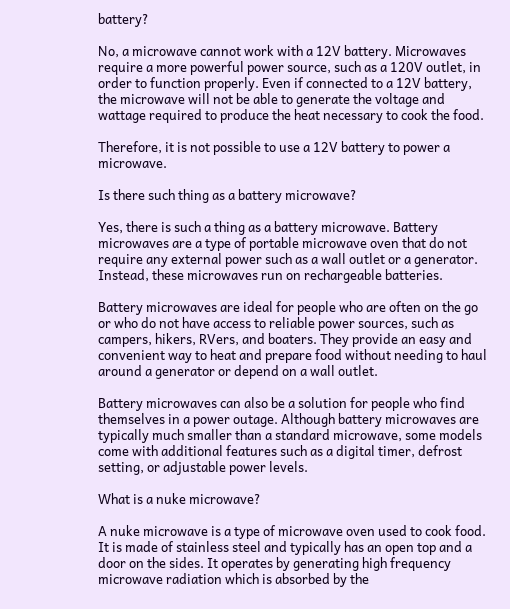battery?

No, a microwave cannot work with a 12V battery. Microwaves require a more powerful power source, such as a 120V outlet, in order to function properly. Even if connected to a 12V battery, the microwave will not be able to generate the voltage and wattage required to produce the heat necessary to cook the food.

Therefore, it is not possible to use a 12V battery to power a microwave.

Is there such thing as a battery microwave?

Yes, there is such a thing as a battery microwave. Battery microwaves are a type of portable microwave oven that do not require any external power such as a wall outlet or a generator. Instead, these microwaves run on rechargeable batteries.

Battery microwaves are ideal for people who are often on the go or who do not have access to reliable power sources, such as campers, hikers, RVers, and boaters. They provide an easy and convenient way to heat and prepare food without needing to haul around a generator or depend on a wall outlet.

Battery microwaves can also be a solution for people who find themselves in a power outage. Although battery microwaves are typically much smaller than a standard microwave, some models come with additional features such as a digital timer, defrost setting, or adjustable power levels.

What is a nuke microwave?

A nuke microwave is a type of microwave oven used to cook food. It is made of stainless steel and typically has an open top and a door on the sides. It operates by generating high frequency microwave radiation which is absorbed by the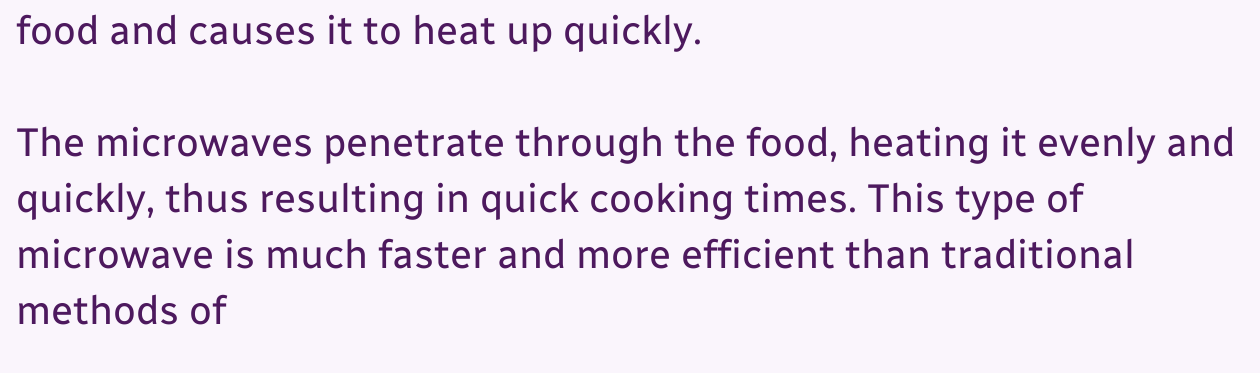food and causes it to heat up quickly.

The microwaves penetrate through the food, heating it evenly and quickly, thus resulting in quick cooking times. This type of microwave is much faster and more efficient than traditional methods of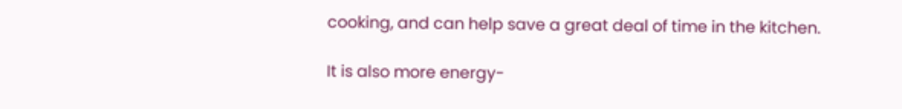cooking, and can help save a great deal of time in the kitchen.

It is also more energy-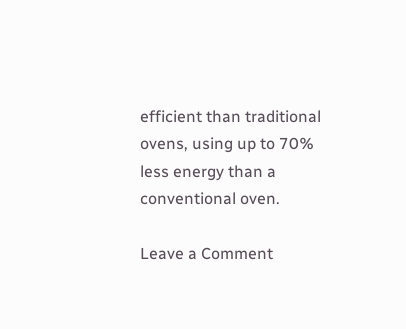efficient than traditional ovens, using up to 70% less energy than a conventional oven.

Leave a Comment